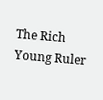The Rich Young Ruler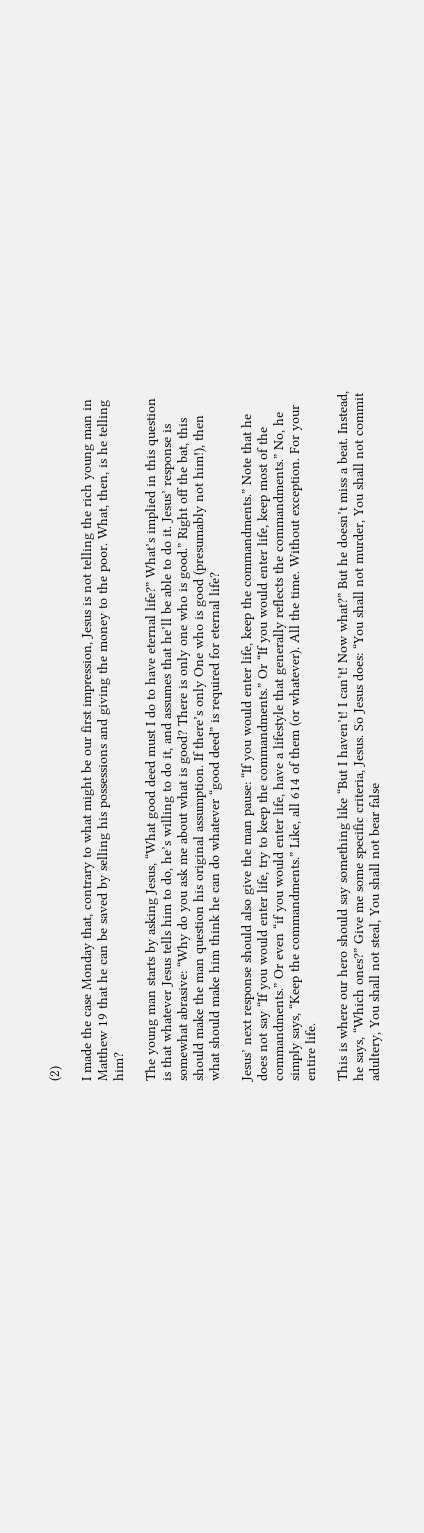(2)

I made the case Monday that, contrary to what might be our first impression, Jesus is not telling the rich young man in Matthew 19 that he can be saved by selling his possessions and giving the money to the poor. What, then, is he telling him?

The young man starts by asking Jesus, “What good deed must I do to have eternal life?” What’s implied in this question is that whatever Jesus tells him to do, he’s willing to do it, and assumes that he’ll be able to do it. Jesus’ response is somewhat abrasive: “Why do you ask me about what is good? There is only one who is good.” Right off the bat, this should make the man question his original assumption. If there’s only One who is good (presumably not him!), then what should make him think he can do whatever “good deed” is required for eternal life?

Jesus’ next response should also give the man pause: “If you would enter life, keep the commandments.” Note that he does not say “If you would enter life, try to keep the commandments.” Or “If you would enter life, keep most of the commandments.” Or even “if you would enter life, have a lifestyle that generally reflects the commandments.” No, he simply says, “Keep the commandments.” Like, all 614 of them (or whatever). All the time. Without exception. For your entire life.

This is where our hero should say something like “But I haven’t! I can’t! Now what?” But he doesn’t miss a beat. Instead, he says, “Which ones?” Give me some specific criteria, Jesus. So Jesus does: “You shall not murder, You shall not commit adultery, You shall not steal, You shall not bear false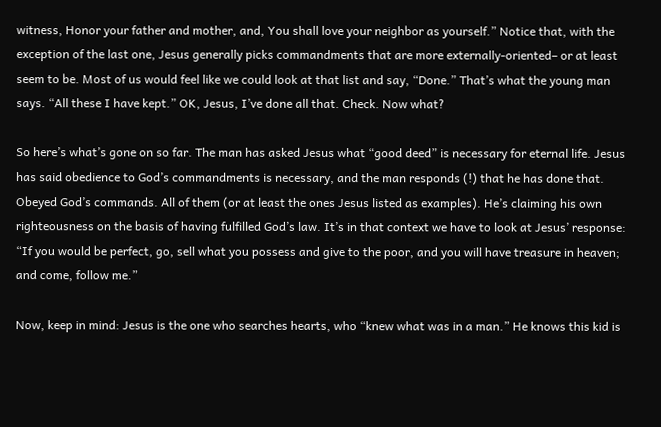witness, Honor your father and mother, and, You shall love your neighbor as yourself.” Notice that, with the exception of the last one, Jesus generally picks commandments that are more externally-oriented– or at least seem to be. Most of us would feel like we could look at that list and say, “Done.” That’s what the young man says. “All these I have kept.” OK, Jesus, I’ve done all that. Check. Now what?

So here’s what’s gone on so far. The man has asked Jesus what “good deed” is necessary for eternal life. Jesus has said obedience to God’s commandments is necessary, and the man responds (!) that he has done that. Obeyed God’s commands. All of them (or at least the ones Jesus listed as examples). He’s claiming his own righteousness on the basis of having fulfilled God’s law. It’s in that context we have to look at Jesus’ response: “If you would be perfect, go, sell what you possess and give to the poor, and you will have treasure in heaven; and come, follow me.”

Now, keep in mind: Jesus is the one who searches hearts, who “knew what was in a man.” He knows this kid is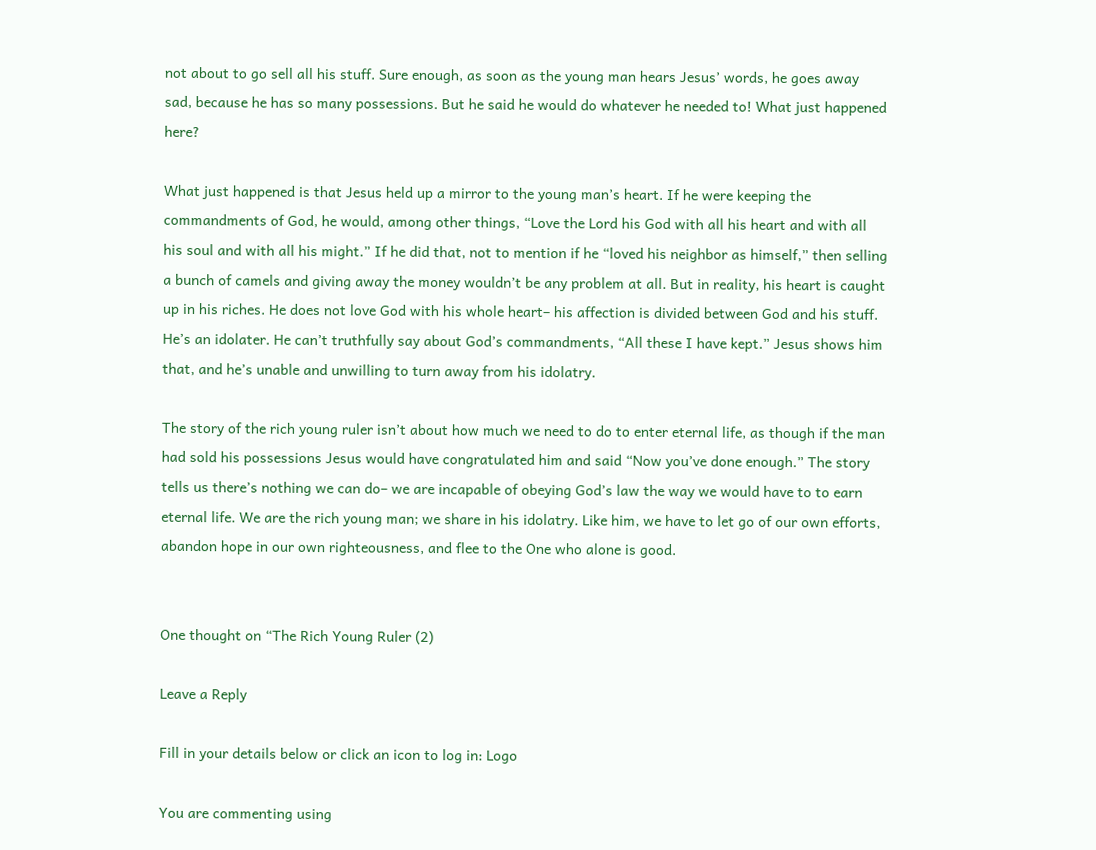not about to go sell all his stuff. Sure enough, as soon as the young man hears Jesus’ words, he goes away sad, because he has so many possessions. But he said he would do whatever he needed to! What just happened here?

What just happened is that Jesus held up a mirror to the young man’s heart. If he were keeping the commandments of God, he would, among other things, “Love the Lord his God with all his heart and with all his soul and with all his might.” If he did that, not to mention if he “loved his neighbor as himself,” then selling a bunch of camels and giving away the money wouldn’t be any problem at all. But in reality, his heart is caught up in his riches. He does not love God with his whole heart– his affection is divided between God and his stuff. He’s an idolater. He can’t truthfully say about God’s commandments, “All these I have kept.” Jesus shows him that, and he’s unable and unwilling to turn away from his idolatry.

The story of the rich young ruler isn’t about how much we need to do to enter eternal life, as though if the man had sold his possessions Jesus would have congratulated him and said “Now you’ve done enough.” The story tells us there’s nothing we can do– we are incapable of obeying God’s law the way we would have to to earn eternal life. We are the rich young man; we share in his idolatry. Like him, we have to let go of our own efforts, abandon hope in our own righteousness, and flee to the One who alone is good.


One thought on “The Rich Young Ruler (2)

Leave a Reply

Fill in your details below or click an icon to log in: Logo

You are commenting using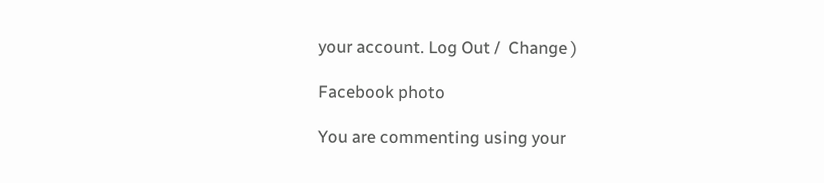your account. Log Out /  Change )

Facebook photo

You are commenting using your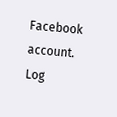Facebook account. Log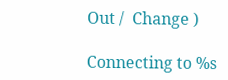Out /  Change )

Connecting to %s